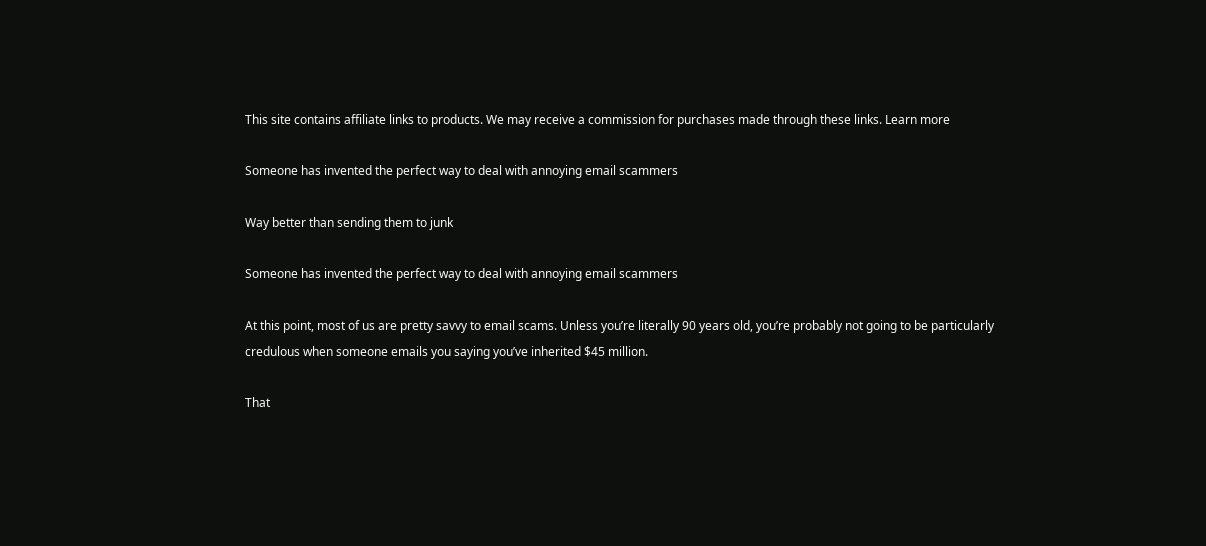This site contains affiliate links to products. We may receive a commission for purchases made through these links. Learn more

Someone has invented the perfect way to deal with annoying email scammers

Way better than sending them to junk

Someone has invented the perfect way to deal with annoying email scammers

At this point, most of us are pretty savvy to email scams. Unless you’re literally 90 years old, you’re probably not going to be particularly credulous when someone emails you saying you’ve inherited $45 million.

That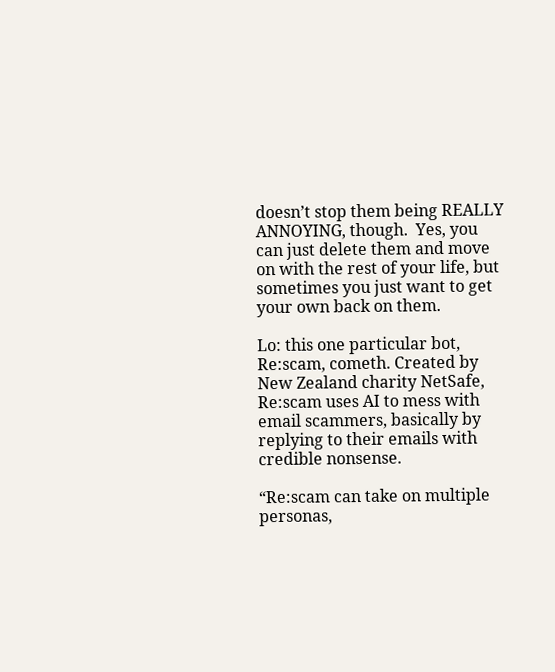doesn’t stop them being REALLY ANNOYING, though.  Yes, you can just delete them and move on with the rest of your life, but sometimes you just want to get your own back on them.

Lo: this one particular bot, Re:scam, cometh. Created by New Zealand charity NetSafe, Re:scam uses AI to mess with email scammers, basically by replying to their emails with credible nonsense.

“Re:scam can take on multiple personas,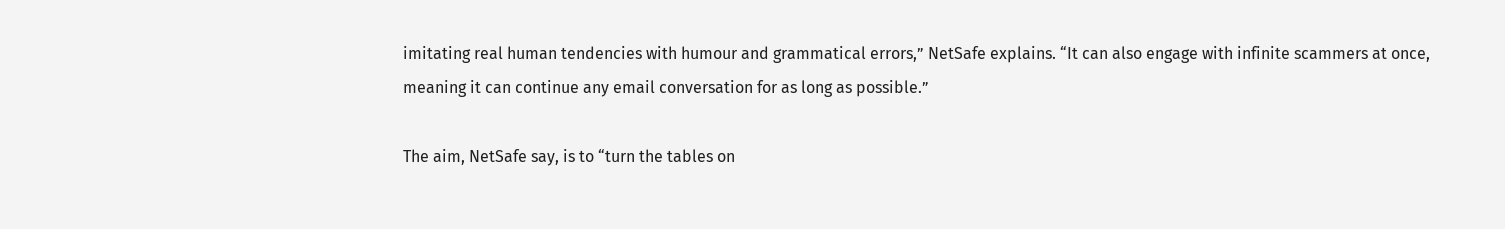imitating real human tendencies with humour and grammatical errors,” NetSafe explains. “It can also engage with infinite scammers at once, meaning it can continue any email conversation for as long as possible.”

The aim, NetSafe say, is to “turn the tables on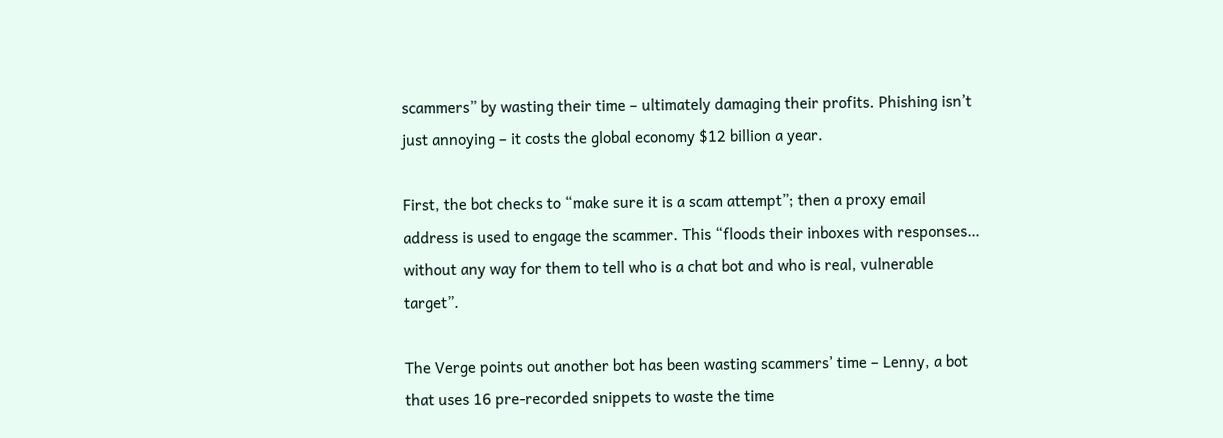scammers” by wasting their time – ultimately damaging their profits. Phishing isn’t just annoying – it costs the global economy $12 billion a year.

First, the bot checks to “make sure it is a scam attempt”; then a proxy email address is used to engage the scammer. This “floods their inboxes with responses… without any way for them to tell who is a chat bot and who is real, vulnerable target”.

The Verge points out another bot has been wasting scammers’ time – Lenny, a bot that uses 16 pre-recorded snippets to waste the time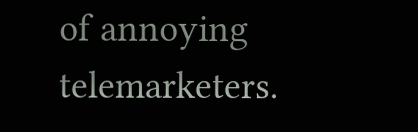of annoying telemarketers.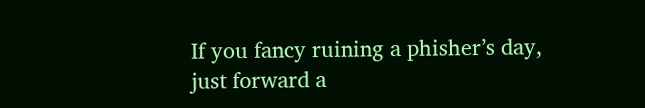If you fancy ruining a phisher’s day, just forward a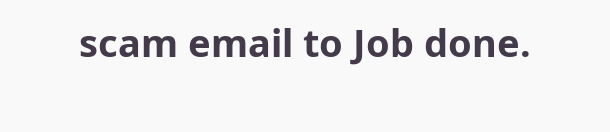scam email to Job done.